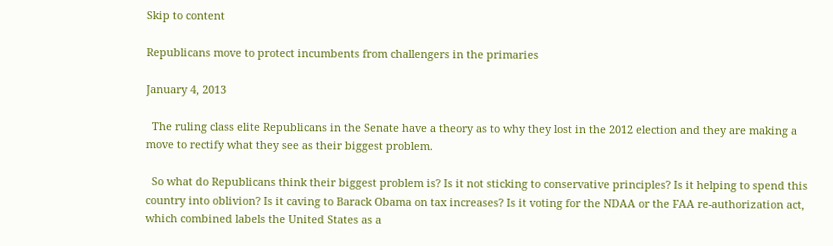Skip to content

Republicans move to protect incumbents from challengers in the primaries

January 4, 2013

  The ruling class elite Republicans in the Senate have a theory as to why they lost in the 2012 election and they are making a move to rectify what they see as their biggest problem.

  So what do Republicans think their biggest problem is? Is it not sticking to conservative principles? Is it helping to spend this country into oblivion? Is it caving to Barack Obama on tax increases? Is it voting for the NDAA or the FAA re-authorization act, which combined labels the United States as a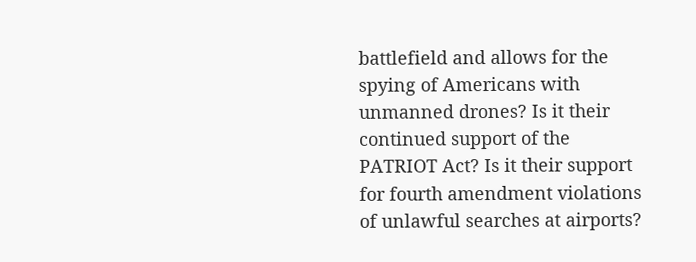battlefield and allows for the spying of Americans with unmanned drones? Is it their continued support of the PATRIOT Act? Is it their support for fourth amendment violations of unlawful searches at airports?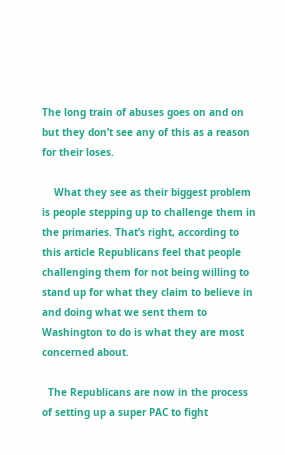The long train of abuses goes on and on but they don’t see any of this as a reason for their loses.

    What they see as their biggest problem is people stepping up to challenge them in the primaries. That’s right, according to this article Republicans feel that people challenging them for not being willing to stand up for what they claim to believe in and doing what we sent them to Washington to do is what they are most concerned about.

  The Republicans are now in the process of setting up a super PAC to fight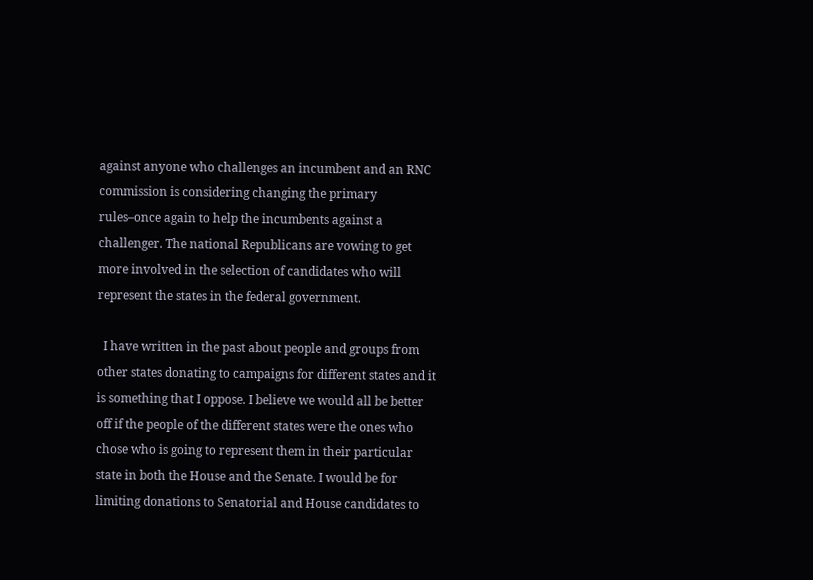against anyone who challenges an incumbent and an RNC commission is considering changing the primary rules–once again to help the incumbents against a challenger. The national Republicans are vowing to get more involved in the selection of candidates who will represent the states in the federal government.

  I have written in the past about people and groups from other states donating to campaigns for different states and it is something that I oppose. I believe we would all be better off if the people of the different states were the ones who chose who is going to represent them in their particular state in both the House and the Senate. I would be for limiting donations to Senatorial and House candidates to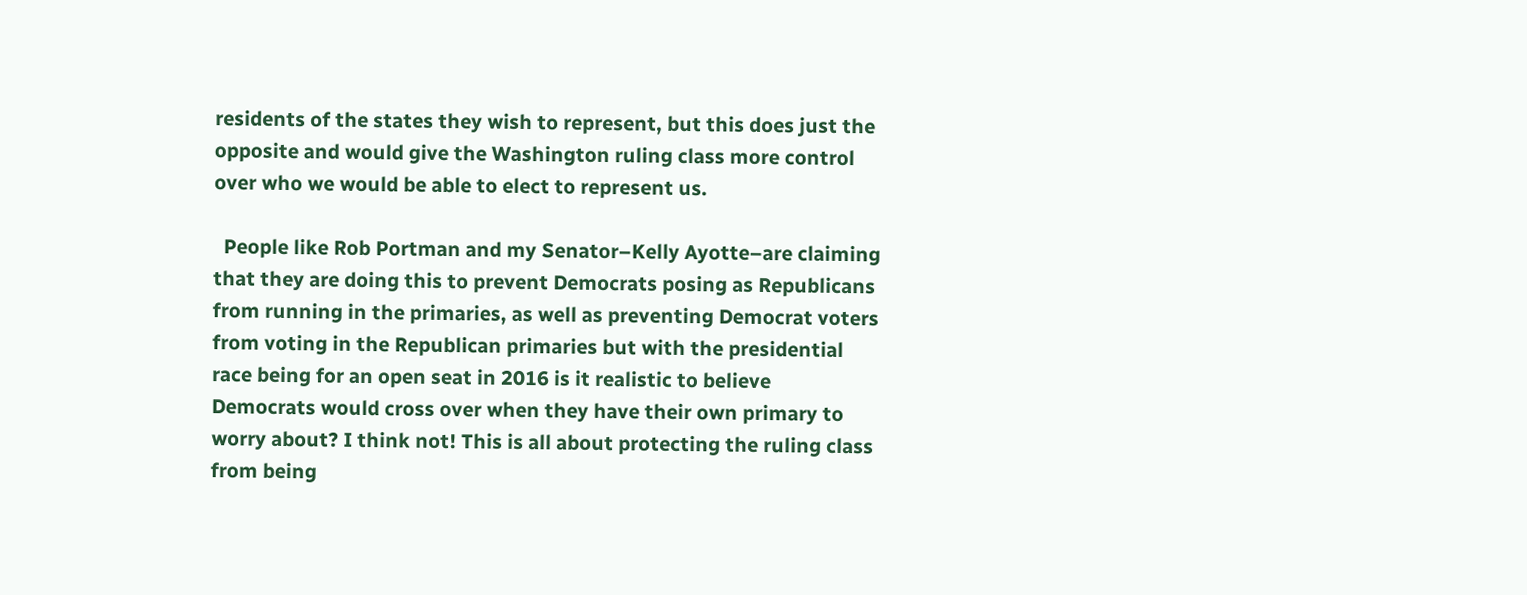residents of the states they wish to represent, but this does just the opposite and would give the Washington ruling class more control over who we would be able to elect to represent us.

  People like Rob Portman and my Senator–Kelly Ayotte–are claiming that they are doing this to prevent Democrats posing as Republicans from running in the primaries, as well as preventing Democrat voters from voting in the Republican primaries but with the presidential race being for an open seat in 2016 is it realistic to believe Democrats would cross over when they have their own primary to worry about? I think not! This is all about protecting the ruling class from being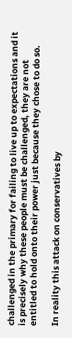challenged in the primary for failing to live up to expectations and it is precisely why these people must be challenged, they are not entitled to hold onto their power just because they chose to do so.

In reality this attack on conservatives by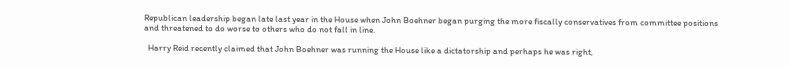Republican leadership began late last year in the House when John Boehner began purging the more fiscally conservatives from committee positions and threatened to do worse to others who do not fall in line.

  Harry Reid recently claimed that John Boehner was running the House like a dictatorship and perhaps he was right,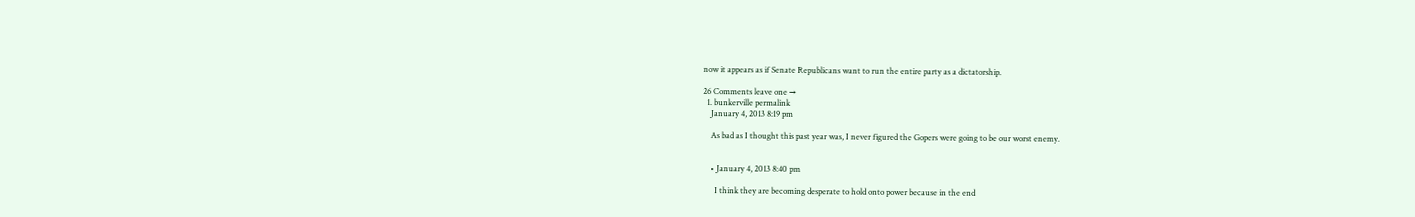now it appears as if Senate Republicans want to run the entire party as a dictatorship.

26 Comments leave one →
  1. bunkerville permalink
    January 4, 2013 8:19 pm

    As bad as I thought this past year was, I never figured the Gopers were going to be our worst enemy.


    • January 4, 2013 8:40 pm

      I think they are becoming desperate to hold onto power because in the end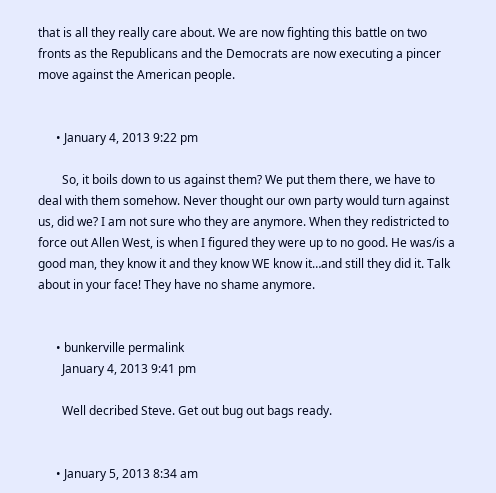that is all they really care about. We are now fighting this battle on two fronts as the Republicans and the Democrats are now executing a pincer move against the American people.


      • January 4, 2013 9:22 pm

        So, it boils down to us against them? We put them there, we have to deal with them somehow. Never thought our own party would turn against us, did we? I am not sure who they are anymore. When they redistricted to force out Allen West, is when I figured they were up to no good. He was/is a good man, they know it and they know WE know it…and still they did it. Talk about in your face! They have no shame anymore.


      • bunkerville permalink
        January 4, 2013 9:41 pm

        Well decribed Steve. Get out bug out bags ready.


      • January 5, 2013 8:34 am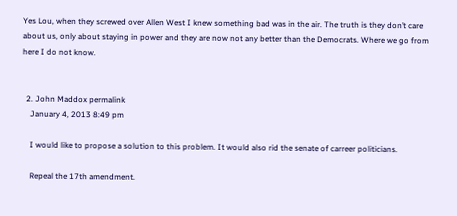Yes Lou, when they screwed over Allen West I knew something bad was in the air. The truth is they don’t care about us, only about staying in power and they are now not any better than the Democrats. Where we go from here I do not know.


  2. John Maddox permalink
    January 4, 2013 8:49 pm

    I would like to propose a solution to this problem. It would also rid the senate of carreer politicians.

    Repeal the 17th amendment.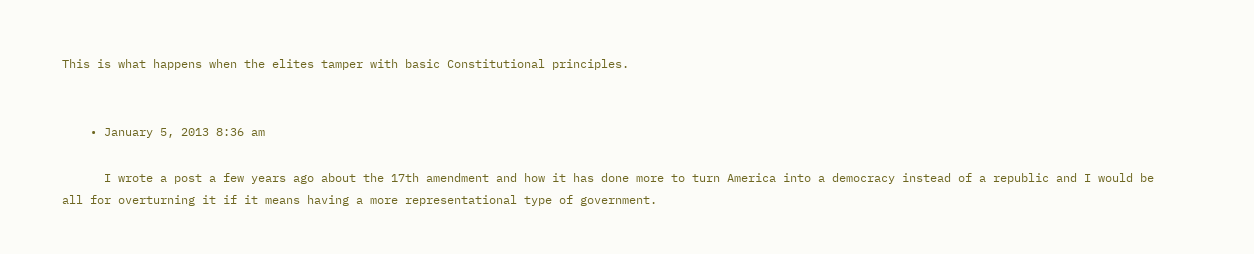This is what happens when the elites tamper with basic Constitutional principles.


    • January 5, 2013 8:36 am

      I wrote a post a few years ago about the 17th amendment and how it has done more to turn America into a democracy instead of a republic and I would be all for overturning it if it means having a more representational type of government.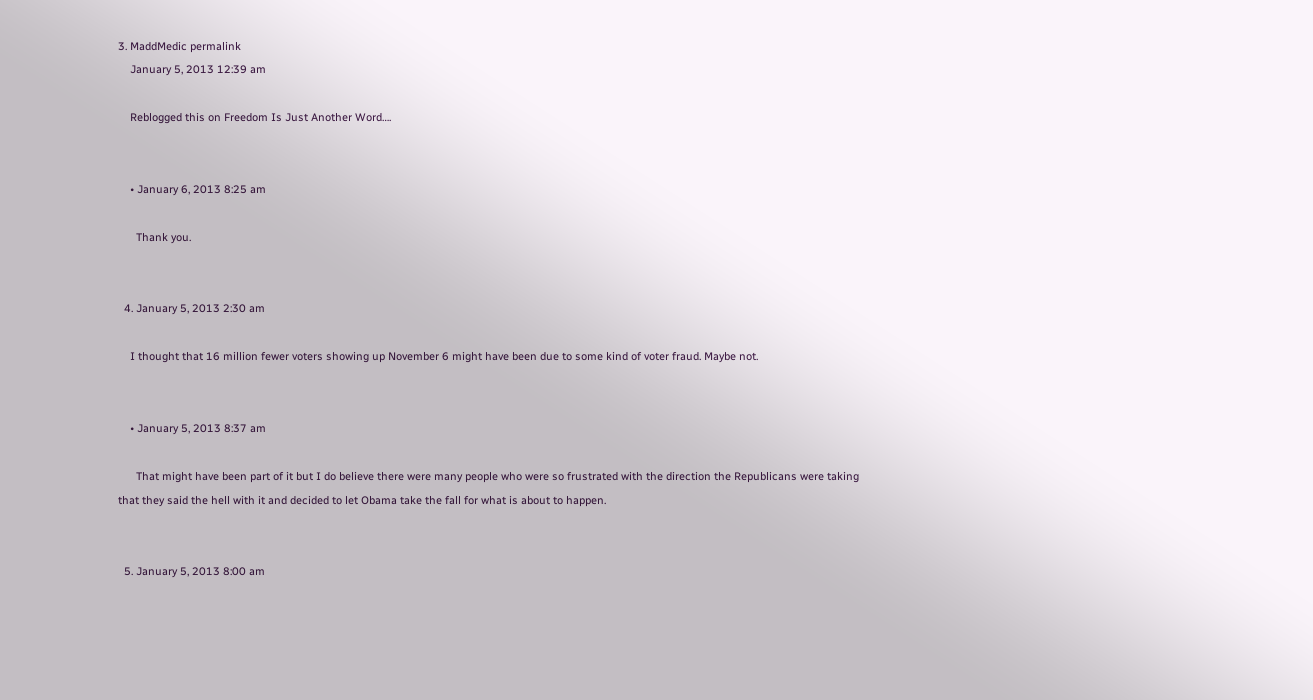3. MaddMedic permalink
    January 5, 2013 12:39 am

    Reblogged this on Freedom Is Just Another Word….


    • January 6, 2013 8:25 am

      Thank you.


  4. January 5, 2013 2:30 am

    I thought that 16 million fewer voters showing up November 6 might have been due to some kind of voter fraud. Maybe not.


    • January 5, 2013 8:37 am

      That might have been part of it but I do believe there were many people who were so frustrated with the direction the Republicans were taking that they said the hell with it and decided to let Obama take the fall for what is about to happen.


  5. January 5, 2013 8:00 am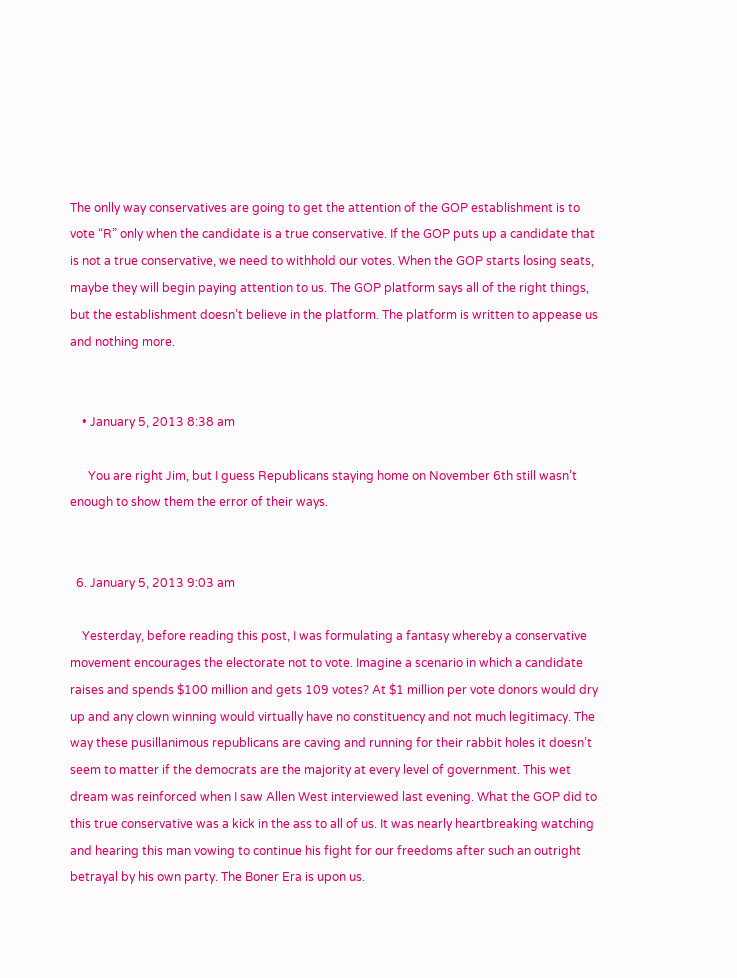The onlly way conservatives are going to get the attention of the GOP establishment is to vote “R” only when the candidate is a true conservative. If the GOP puts up a candidate that is not a true conservative, we need to withhold our votes. When the GOP starts losing seats, maybe they will begin paying attention to us. The GOP platform says all of the right things, but the establishment doesn’t believe in the platform. The platform is written to appease us and nothing more.


    • January 5, 2013 8:38 am

      You are right Jim, but I guess Republicans staying home on November 6th still wasn’t enough to show them the error of their ways.


  6. January 5, 2013 9:03 am

    Yesterday, before reading this post, I was formulating a fantasy whereby a conservative movement encourages the electorate not to vote. Imagine a scenario in which a candidate raises and spends $100 million and gets 109 votes? At $1 million per vote donors would dry up and any clown winning would virtually have no constituency and not much legitimacy. The way these pusillanimous republicans are caving and running for their rabbit holes it doesn’t seem to matter if the democrats are the majority at every level of government. This wet dream was reinforced when I saw Allen West interviewed last evening. What the GOP did to this true conservative was a kick in the ass to all of us. It was nearly heartbreaking watching and hearing this man vowing to continue his fight for our freedoms after such an outright betrayal by his own party. The Boner Era is upon us.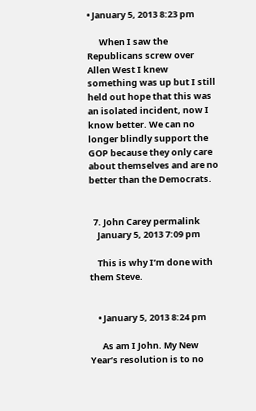• January 5, 2013 8:23 pm

      When I saw the Republicans screw over Allen West I knew something was up but I still held out hope that this was an isolated incident, now I know better. We can no longer blindly support the GOP because they only care about themselves and are no better than the Democrats.


  7. John Carey permalink
    January 5, 2013 7:09 pm

    This is why I’m done with them Steve.


    • January 5, 2013 8:24 pm

      As am I John. My New Year’s resolution is to no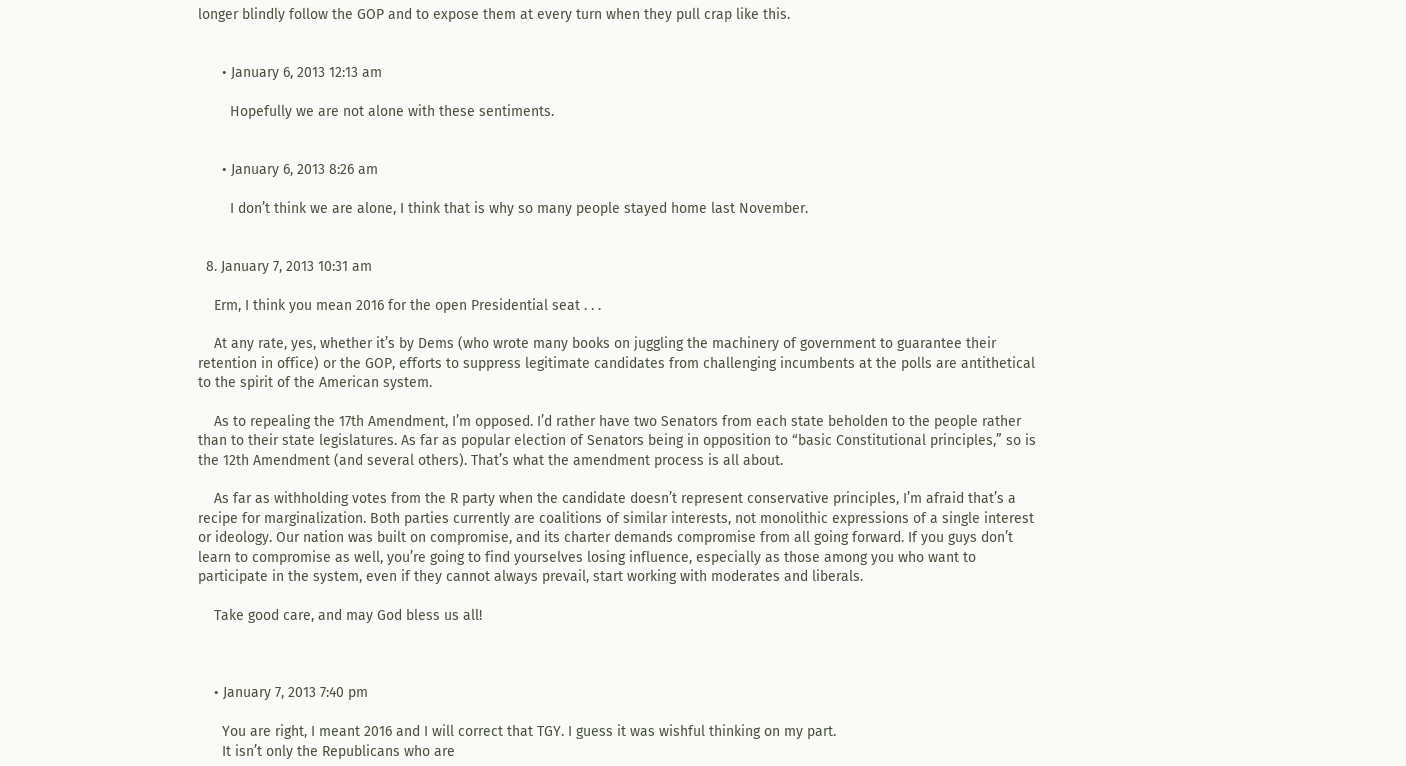longer blindly follow the GOP and to expose them at every turn when they pull crap like this.


      • January 6, 2013 12:13 am

        Hopefully we are not alone with these sentiments.


      • January 6, 2013 8:26 am

        I don’t think we are alone, I think that is why so many people stayed home last November.


  8. January 7, 2013 10:31 am

    Erm, I think you mean 2016 for the open Presidential seat . . .

    At any rate, yes, whether it’s by Dems (who wrote many books on juggling the machinery of government to guarantee their retention in office) or the GOP, efforts to suppress legitimate candidates from challenging incumbents at the polls are antithetical to the spirit of the American system.

    As to repealing the 17th Amendment, I’m opposed. I’d rather have two Senators from each state beholden to the people rather than to their state legislatures. As far as popular election of Senators being in opposition to “basic Constitutional principles,” so is the 12th Amendment (and several others). That’s what the amendment process is all about.

    As far as withholding votes from the R party when the candidate doesn’t represent conservative principles, I’m afraid that’s a recipe for marginalization. Both parties currently are coalitions of similar interests, not monolithic expressions of a single interest or ideology. Our nation was built on compromise, and its charter demands compromise from all going forward. If you guys don’t learn to compromise as well, you’re going to find yourselves losing influence, especially as those among you who want to participate in the system, even if they cannot always prevail, start working with moderates and liberals.

    Take good care, and may God bless us all!



    • January 7, 2013 7:40 pm

      You are right, I meant 2016 and I will correct that TGY. I guess it was wishful thinking on my part.
      It isn’t only the Republicans who are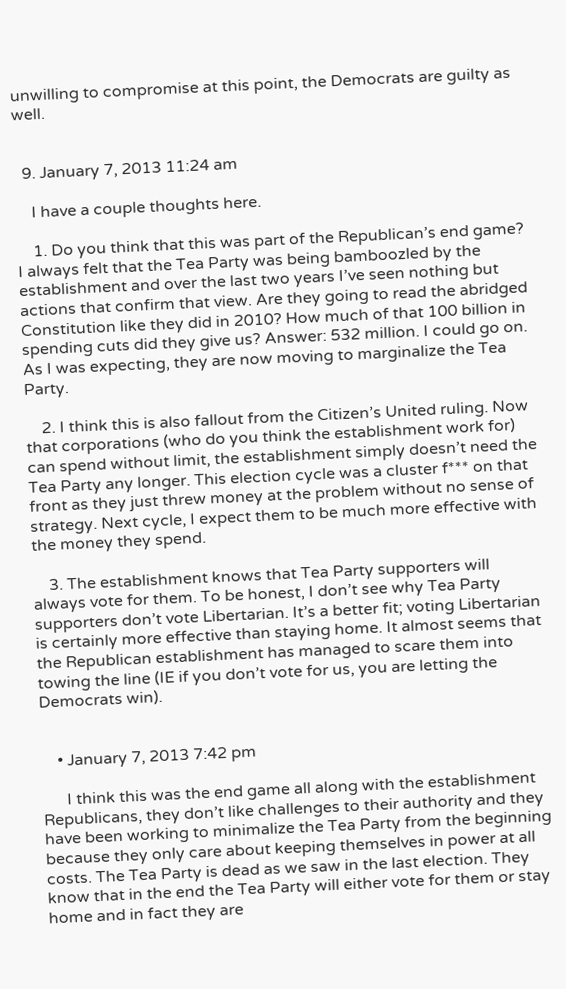unwilling to compromise at this point, the Democrats are guilty as well.


  9. January 7, 2013 11:24 am

    I have a couple thoughts here.

    1. Do you think that this was part of the Republican’s end game? I always felt that the Tea Party was being bamboozled by the establishment and over the last two years I’ve seen nothing but actions that confirm that view. Are they going to read the abridged Constitution like they did in 2010? How much of that 100 billion in spending cuts did they give us? Answer: 532 million. I could go on. As I was expecting, they are now moving to marginalize the Tea Party.

    2. I think this is also fallout from the Citizen’s United ruling. Now that corporations (who do you think the establishment work for) can spend without limit, the establishment simply doesn’t need the Tea Party any longer. This election cycle was a cluster f*** on that front as they just threw money at the problem without no sense of strategy. Next cycle, I expect them to be much more effective with the money they spend.

    3. The establishment knows that Tea Party supporters will always vote for them. To be honest, I don’t see why Tea Party supporters don’t vote Libertarian. It’s a better fit; voting Libertarian is certainly more effective than staying home. It almost seems that the Republican establishment has managed to scare them into towing the line (IE if you don’t vote for us, you are letting the Democrats win).


    • January 7, 2013 7:42 pm

      I think this was the end game all along with the establishment Republicans, they don’t like challenges to their authority and they have been working to minimalize the Tea Party from the beginning because they only care about keeping themselves in power at all costs. The Tea Party is dead as we saw in the last election. They know that in the end the Tea Party will either vote for them or stay home and in fact they are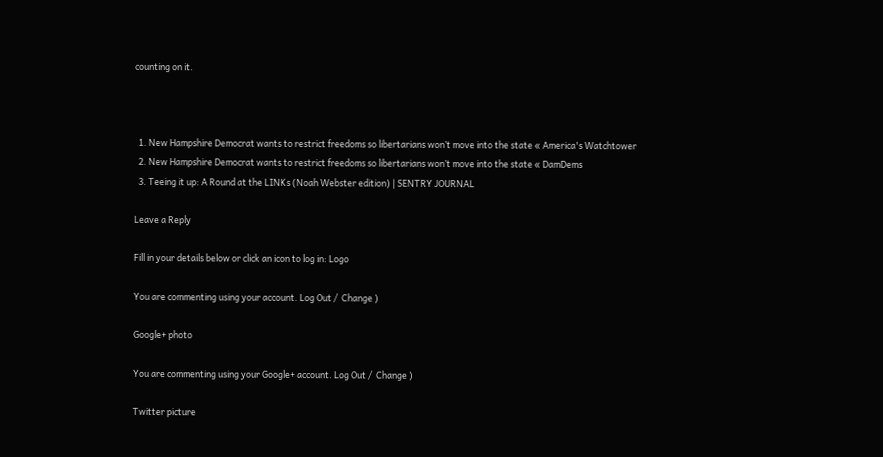counting on it.



  1. New Hampshire Democrat wants to restrict freedoms so libertarians won’t move into the state « America's Watchtower
  2. New Hampshire Democrat wants to restrict freedoms so libertarians won’t move into the state « DamDems
  3. Teeing it up: A Round at the LINKs (Noah Webster edition) | SENTRY JOURNAL

Leave a Reply

Fill in your details below or click an icon to log in: Logo

You are commenting using your account. Log Out /  Change )

Google+ photo

You are commenting using your Google+ account. Log Out /  Change )

Twitter picture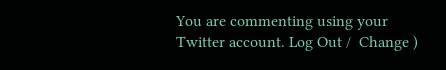You are commenting using your Twitter account. Log Out /  Change )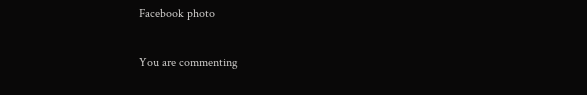Facebook photo

You are commenting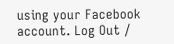using your Facebook account. Log Out /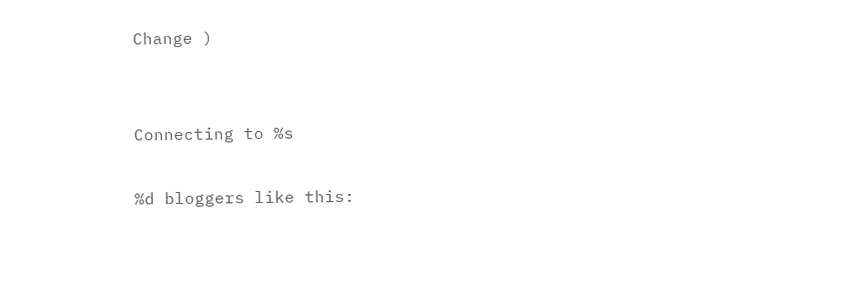Change )


Connecting to %s

%d bloggers like this: